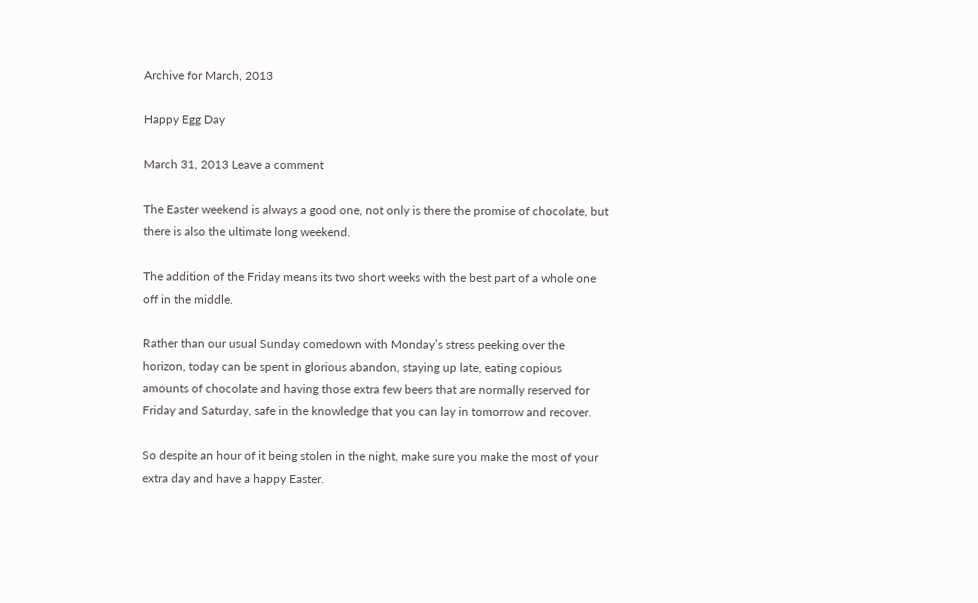Archive for March, 2013

Happy Egg Day

March 31, 2013 Leave a comment

The Easter weekend is always a good one, not only is there the promise of chocolate, but there is also the ultimate long weekend.

The addition of the Friday means its two short weeks with the best part of a whole one off in the middle.

Rather than our usual Sunday comedown with Monday’s stress peeking over the horizon, today can be spent in glorious abandon, staying up late, eating copious amounts of chocolate and having those extra few beers that are normally reserved for Friday and Saturday, safe in the knowledge that you can lay in tomorrow and recover.

So despite an hour of it being stolen in the night, make sure you make the most of your extra day and have a happy Easter.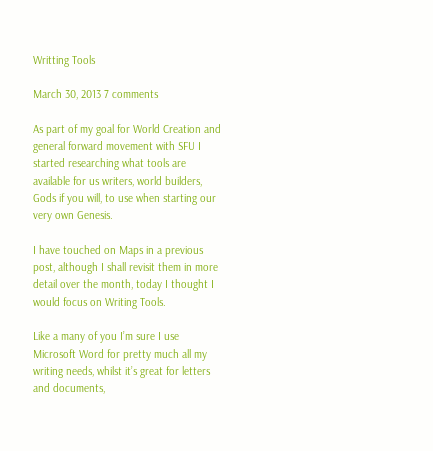Writting Tools

March 30, 2013 7 comments

As part of my goal for World Creation and general forward movement with SFU I started researching what tools are available for us writers, world builders, Gods if you will, to use when starting our very own Genesis.

I have touched on Maps in a previous post, although I shall revisit them in more detail over the month, today I thought I would focus on Writing Tools.

Like a many of you I’m sure I use Microsoft Word for pretty much all my writing needs, whilst it’s great for letters and documents,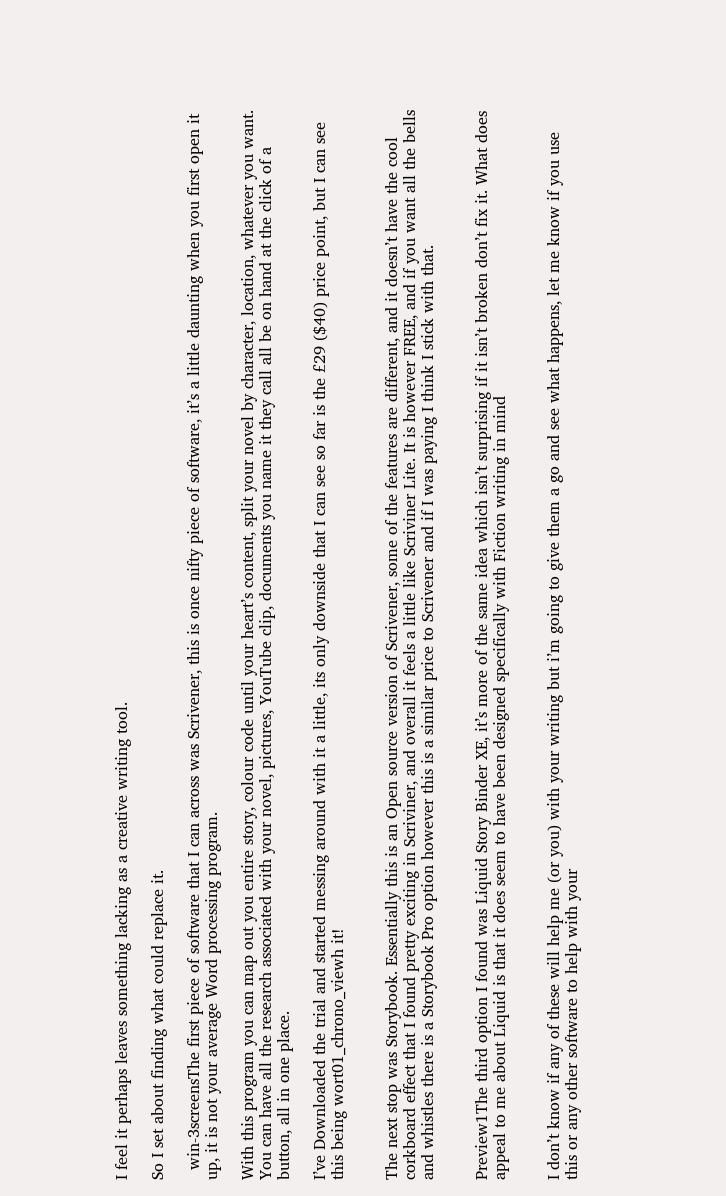I feel it perhaps leaves something lacking as a creative writing tool.

So I set about finding what could replace it.

  win-3screensThe first piece of software that I can across was Scrivener, this is once nifty piece of software, it’s a little daunting when you first open it up, it is not your average Word processing program.

With this program you can map out you entire story, colour code until your heart’s content, split your novel by character, location, whatever you want. You can have all the research associated with your novel, pictures, YouTube clip, documents you name it they call all be on hand at the click of a button, all in one place.

I’ve Downloaded the trial and started messing around with it a little, its only downside that I can see so far is the £29 ($40) price point, but I can see this being wort01_chrono_viewh it!


The next stop was Storybook. Essentially this is an Open source version of Scrivener, some of the features are different, and it doesn’t have the cool corkboard effect that I found pretty exciting in Scriviner, and overall it feels a little like Scriviner Lite. It is however FREE, and if you want all the bells and whistles there is a Storybook Pro option however this is a similar price to Scrivener and if I was paying I think I stick with that.


Preview1The third option I found was Liquid Story Binder XE, it’s more of the same idea which isn’t surprising if it isn’t broken don’t fix it. What does appeal to me about Liquid is that it does seem to have been designed specifically with Fiction writing in mind


I don’t know if any of these will help me (or you) with your writing but i’m going to give them a go and see what happens, let me know if you use this or any other software to help with your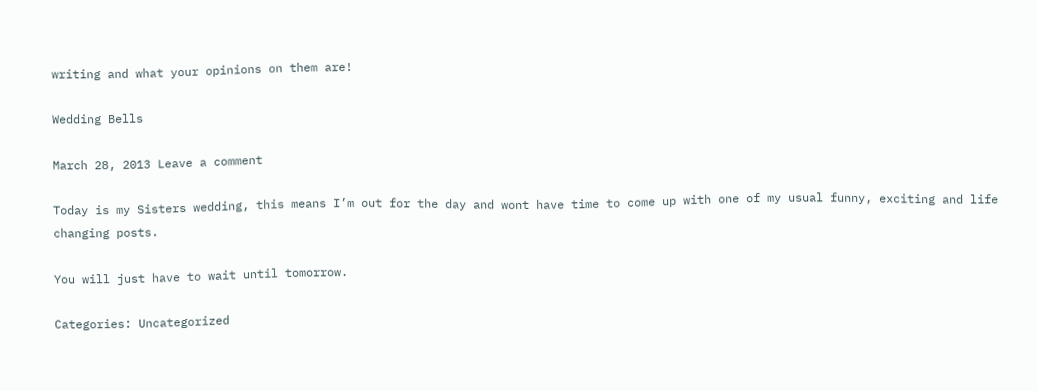writing and what your opinions on them are!

Wedding Bells

March 28, 2013 Leave a comment

Today is my Sisters wedding, this means I’m out for the day and wont have time to come up with one of my usual funny, exciting and life changing posts.

You will just have to wait until tomorrow.

Categories: Uncategorized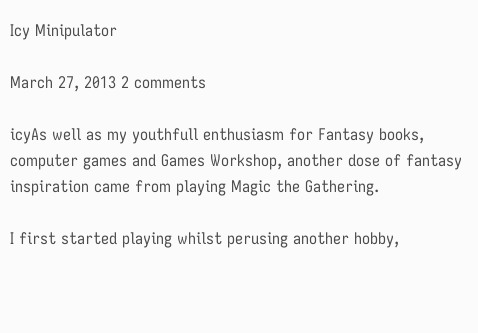Icy Minipulator

March 27, 2013 2 comments

icyAs well as my youthfull enthusiasm for Fantasy books, computer games and Games Workshop, another dose of fantasy inspiration came from playing Magic the Gathering.

I first started playing whilst perusing another hobby,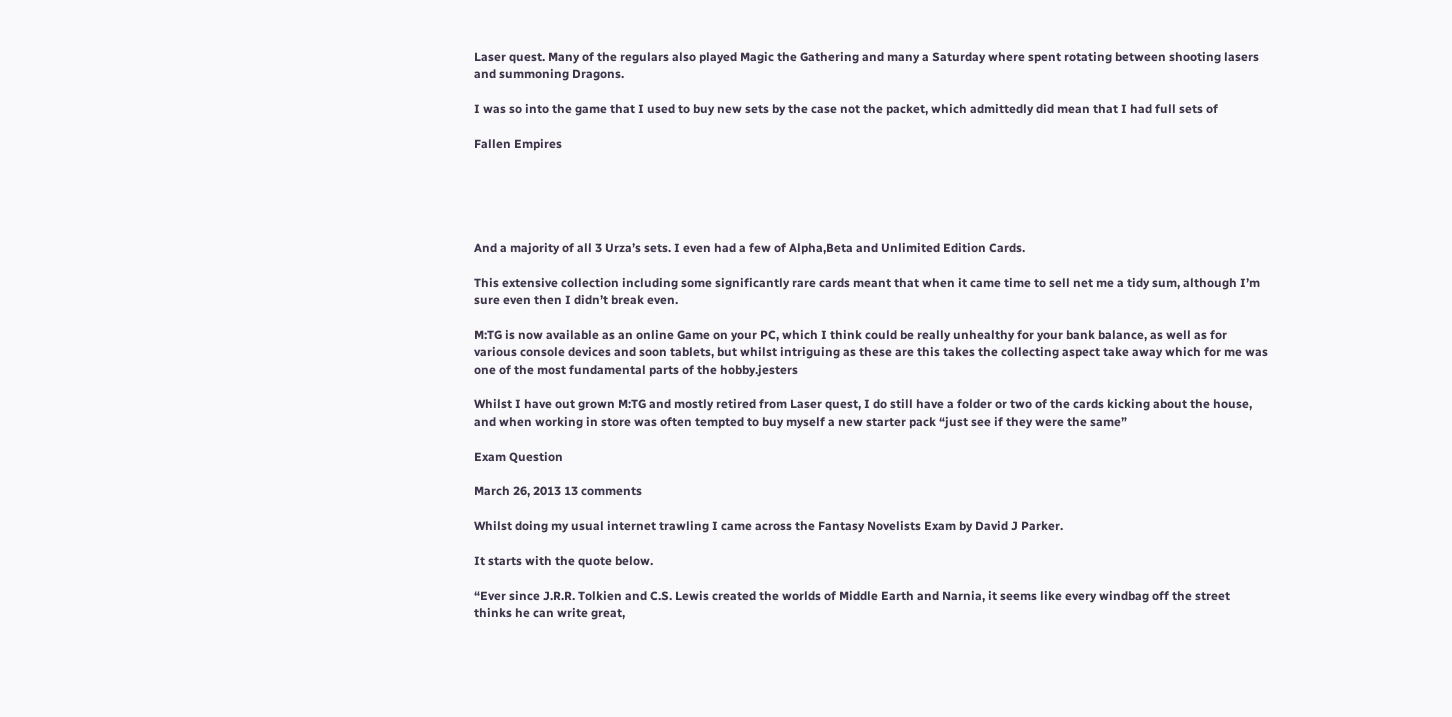Laser quest. Many of the regulars also played Magic the Gathering and many a Saturday where spent rotating between shooting lasers and summoning Dragons.

I was so into the game that I used to buy new sets by the case not the packet, which admittedly did mean that I had full sets of

Fallen Empires





And a majority of all 3 Urza’s sets. I even had a few of Alpha,Beta and Unlimited Edition Cards.

This extensive collection including some significantly rare cards meant that when it came time to sell net me a tidy sum, although I’m sure even then I didn’t break even.

M:TG is now available as an online Game on your PC, which I think could be really unhealthy for your bank balance, as well as for various console devices and soon tablets, but whilst intriguing as these are this takes the collecting aspect take away which for me was one of the most fundamental parts of the hobby.jesters

Whilst I have out grown M:TG and mostly retired from Laser quest, I do still have a folder or two of the cards kicking about the house, and when working in store was often tempted to buy myself a new starter pack “just see if they were the same”

Exam Question

March 26, 2013 13 comments

Whilst doing my usual internet trawling I came across the Fantasy Novelists Exam by David J Parker.

It starts with the quote below.

“Ever since J.R.R. Tolkien and C.S. Lewis created the worlds of Middle Earth and Narnia, it seems like every windbag off the street thinks he can write great,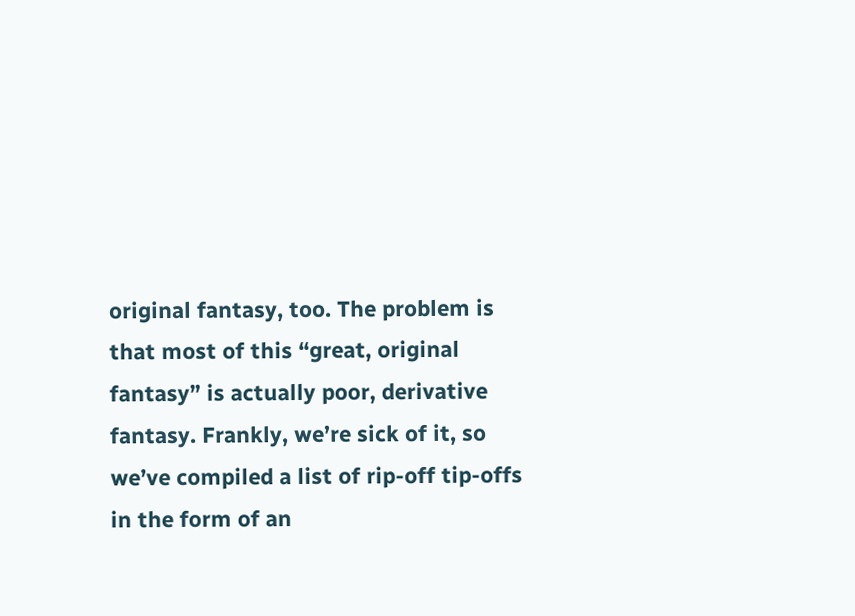original fantasy, too. The problem is that most of this “great, original fantasy” is actually poor, derivative fantasy. Frankly, we’re sick of it, so we’ve compiled a list of rip-off tip-offs in the form of an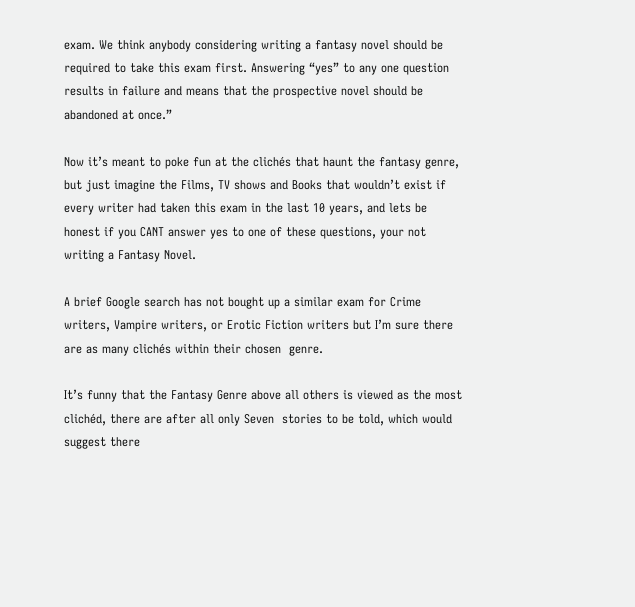exam. We think anybody considering writing a fantasy novel should be required to take this exam first. Answering “yes” to any one question results in failure and means that the prospective novel should be abandoned at once.”

Now it’s meant to poke fun at the clichés that haunt the fantasy genre, but just imagine the Films, TV shows and Books that wouldn’t exist if every writer had taken this exam in the last 10 years, and lets be honest if you CANT answer yes to one of these questions, your not writing a Fantasy Novel.

A brief Google search has not bought up a similar exam for Crime writers, Vampire writers, or Erotic Fiction writers but I’m sure there are as many clichés within their chosen  genre.

It’s funny that the Fantasy Genre above all others is viewed as the most clichéd, there are after all only Seven  stories to be told, which would suggest there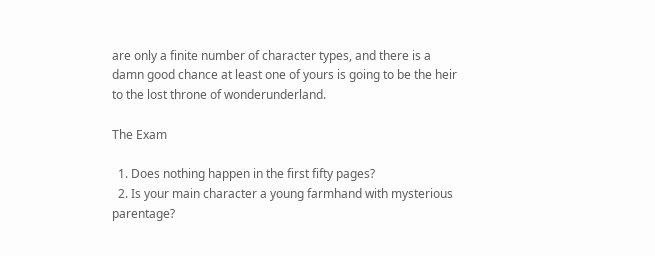are only a finite number of character types, and there is a damn good chance at least one of yours is going to be the heir to the lost throne of wonderunderland.

The Exam

  1. Does nothing happen in the first fifty pages?
  2. Is your main character a young farmhand with mysterious parentage?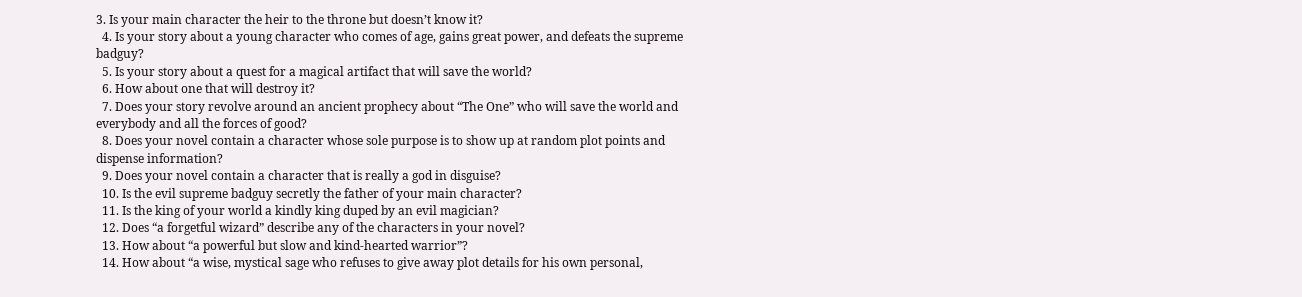3. Is your main character the heir to the throne but doesn’t know it?
  4. Is your story about a young character who comes of age, gains great power, and defeats the supreme badguy?
  5. Is your story about a quest for a magical artifact that will save the world?
  6. How about one that will destroy it?
  7. Does your story revolve around an ancient prophecy about “The One” who will save the world and everybody and all the forces of good?
  8. Does your novel contain a character whose sole purpose is to show up at random plot points and dispense information?
  9. Does your novel contain a character that is really a god in disguise?
  10. Is the evil supreme badguy secretly the father of your main character?
  11. Is the king of your world a kindly king duped by an evil magician?
  12. Does “a forgetful wizard” describe any of the characters in your novel?
  13. How about “a powerful but slow and kind-hearted warrior”?
  14. How about “a wise, mystical sage who refuses to give away plot details for his own personal,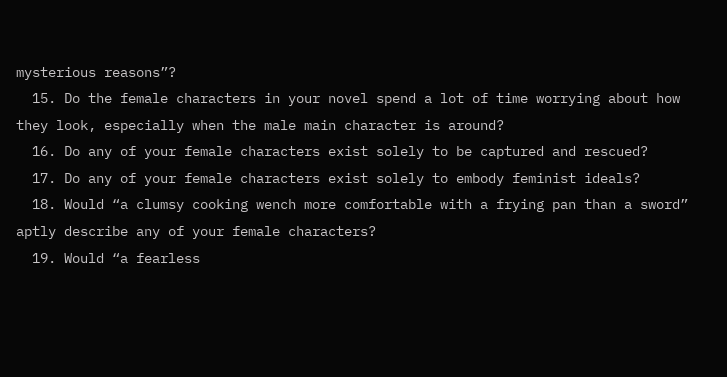mysterious reasons”?
  15. Do the female characters in your novel spend a lot of time worrying about how they look, especially when the male main character is around?
  16. Do any of your female characters exist solely to be captured and rescued?
  17. Do any of your female characters exist solely to embody feminist ideals?
  18. Would “a clumsy cooking wench more comfortable with a frying pan than a sword” aptly describe any of your female characters?
  19. Would “a fearless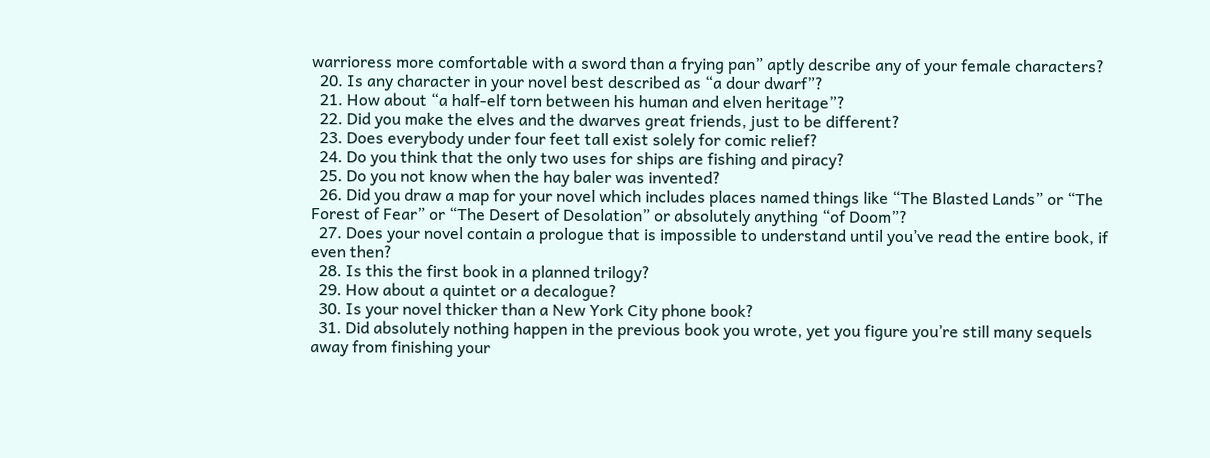warrioress more comfortable with a sword than a frying pan” aptly describe any of your female characters?
  20. Is any character in your novel best described as “a dour dwarf”?
  21. How about “a half-elf torn between his human and elven heritage”?
  22. Did you make the elves and the dwarves great friends, just to be different?
  23. Does everybody under four feet tall exist solely for comic relief?
  24. Do you think that the only two uses for ships are fishing and piracy?
  25. Do you not know when the hay baler was invented?
  26. Did you draw a map for your novel which includes places named things like “The Blasted Lands” or “The Forest of Fear” or “The Desert of Desolation” or absolutely anything “of Doom”?
  27. Does your novel contain a prologue that is impossible to understand until you’ve read the entire book, if even then?
  28. Is this the first book in a planned trilogy?
  29. How about a quintet or a decalogue?
  30. Is your novel thicker than a New York City phone book?
  31. Did absolutely nothing happen in the previous book you wrote, yet you figure you’re still many sequels away from finishing your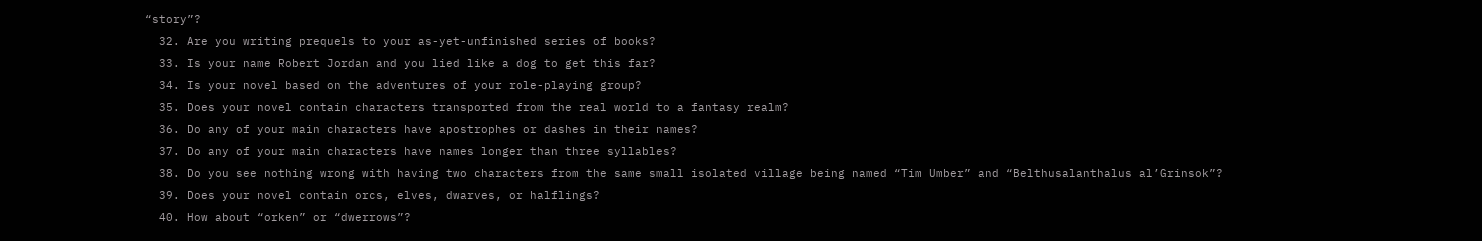“story”?
  32. Are you writing prequels to your as-yet-unfinished series of books?
  33. Is your name Robert Jordan and you lied like a dog to get this far?
  34. Is your novel based on the adventures of your role-playing group?
  35. Does your novel contain characters transported from the real world to a fantasy realm?
  36. Do any of your main characters have apostrophes or dashes in their names?
  37. Do any of your main characters have names longer than three syllables?
  38. Do you see nothing wrong with having two characters from the same small isolated village being named “Tim Umber” and “Belthusalanthalus al’Grinsok”?
  39. Does your novel contain orcs, elves, dwarves, or halflings?
  40. How about “orken” or “dwerrows”?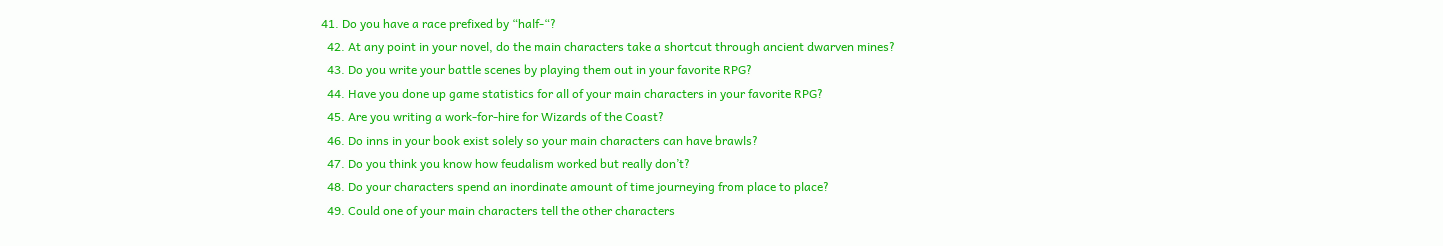41. Do you have a race prefixed by “half-“?
  42. At any point in your novel, do the main characters take a shortcut through ancient dwarven mines?
  43. Do you write your battle scenes by playing them out in your favorite RPG?
  44. Have you done up game statistics for all of your main characters in your favorite RPG?
  45. Are you writing a work-for-hire for Wizards of the Coast?
  46. Do inns in your book exist solely so your main characters can have brawls?
  47. Do you think you know how feudalism worked but really don’t?
  48. Do your characters spend an inordinate amount of time journeying from place to place?
  49. Could one of your main characters tell the other characters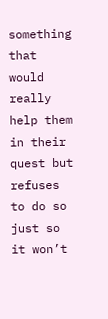something that would really help them in their quest but refuses to do so just so it won’t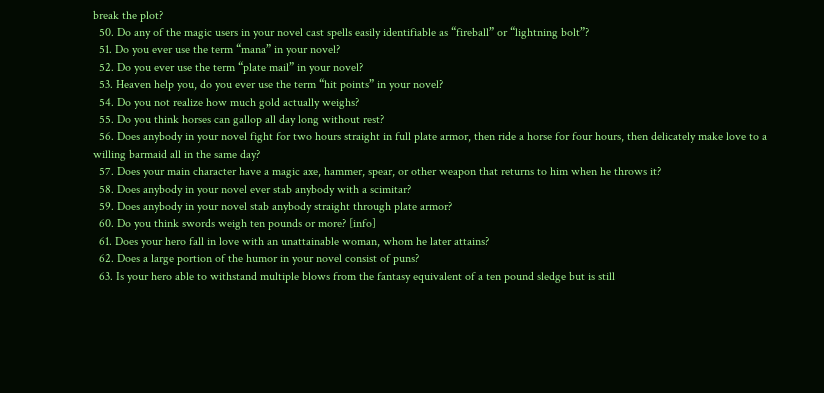break the plot?
  50. Do any of the magic users in your novel cast spells easily identifiable as “fireball” or “lightning bolt”?
  51. Do you ever use the term “mana” in your novel?
  52. Do you ever use the term “plate mail” in your novel?
  53. Heaven help you, do you ever use the term “hit points” in your novel?
  54. Do you not realize how much gold actually weighs?
  55. Do you think horses can gallop all day long without rest?
  56. Does anybody in your novel fight for two hours straight in full plate armor, then ride a horse for four hours, then delicately make love to a willing barmaid all in the same day?
  57. Does your main character have a magic axe, hammer, spear, or other weapon that returns to him when he throws it?
  58. Does anybody in your novel ever stab anybody with a scimitar?
  59. Does anybody in your novel stab anybody straight through plate armor?
  60. Do you think swords weigh ten pounds or more? [info]
  61. Does your hero fall in love with an unattainable woman, whom he later attains?
  62. Does a large portion of the humor in your novel consist of puns?
  63. Is your hero able to withstand multiple blows from the fantasy equivalent of a ten pound sledge but is still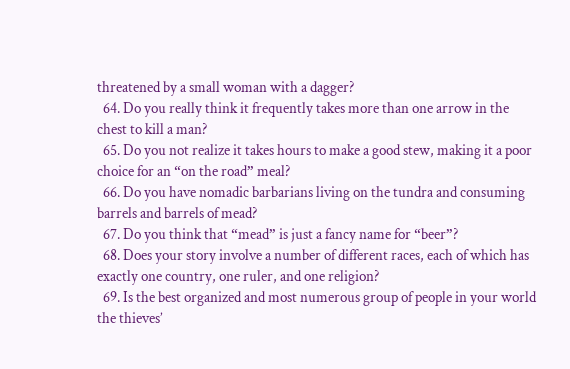threatened by a small woman with a dagger?
  64. Do you really think it frequently takes more than one arrow in the chest to kill a man?
  65. Do you not realize it takes hours to make a good stew, making it a poor choice for an “on the road” meal?
  66. Do you have nomadic barbarians living on the tundra and consuming barrels and barrels of mead?
  67. Do you think that “mead” is just a fancy name for “beer”?
  68. Does your story involve a number of different races, each of which has exactly one country, one ruler, and one religion?
  69. Is the best organized and most numerous group of people in your world the thieves’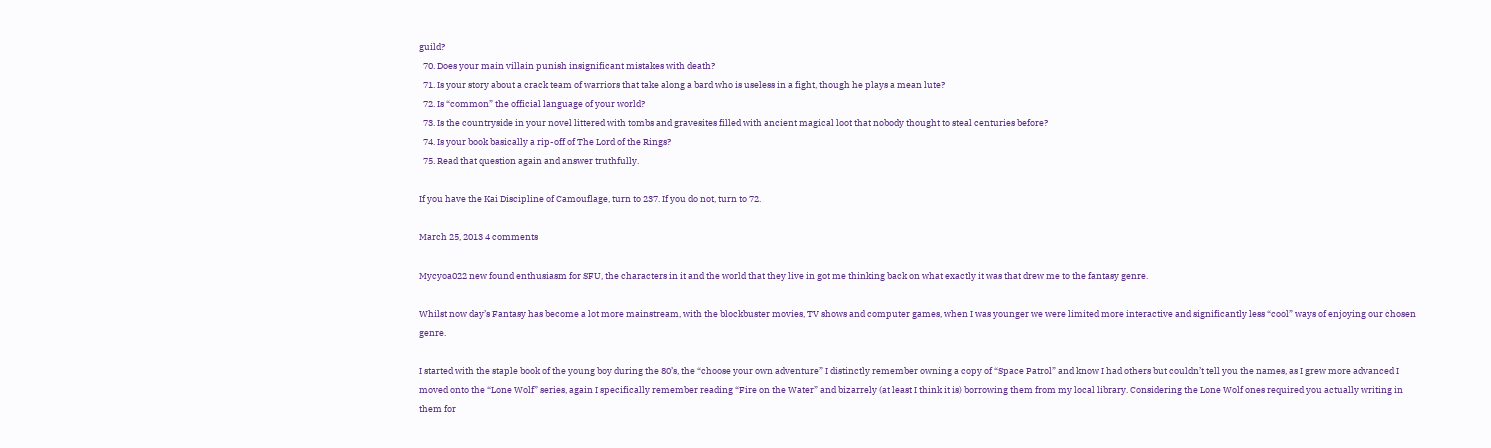guild?
  70. Does your main villain punish insignificant mistakes with death?
  71. Is your story about a crack team of warriors that take along a bard who is useless in a fight, though he plays a mean lute?
  72. Is “common” the official language of your world?
  73. Is the countryside in your novel littered with tombs and gravesites filled with ancient magical loot that nobody thought to steal centuries before?
  74. Is your book basically a rip-off of The Lord of the Rings?
  75. Read that question again and answer truthfully.

If you have the Kai Discipline of Camouflage, turn to 237. If you do not, turn to 72.

March 25, 2013 4 comments

Mycyoa022 new found enthusiasm for SFU, the characters in it and the world that they live in got me thinking back on what exactly it was that drew me to the fantasy genre.

Whilst now day’s Fantasy has become a lot more mainstream, with the blockbuster movies, TV shows and computer games, when I was younger we were limited more interactive and significantly less “cool” ways of enjoying our chosen genre.

I started with the staple book of the young boy during the 80’s, the “choose your own adventure” I distinctly remember owning a copy of “Space Patrol” and know I had others but couldn’t tell you the names, as I grew more advanced I moved onto the “Lone Wolf” series, again I specifically remember reading “Fire on the Water” and bizarrely (at least I think it is) borrowing them from my local library. Considering the Lone Wolf ones required you actually writing in them for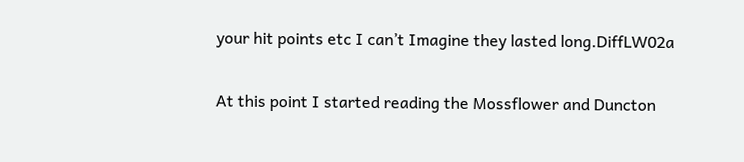your hit points etc I can’t Imagine they lasted long.DiffLW02a

At this point I started reading the Mossflower and Duncton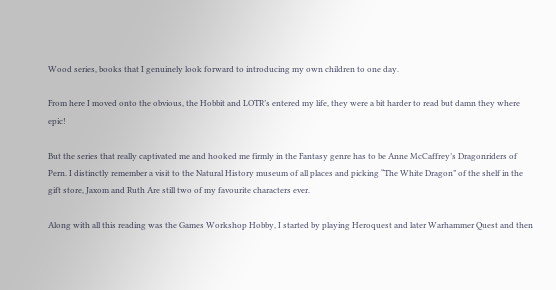Wood series, books that I genuinely look forward to introducing my own children to one day.

From here I moved onto the obvious, the Hobbit and LOTR’s entered my life, they were a bit harder to read but damn they where epic!

But the series that really captivated me and hooked me firmly in the Fantasy genre has to be Anne McCaffrey’s Dragonriders of Pern. I distinctly remember a visit to the Natural History museum of all places and picking “The White Dragon” of the shelf in the gift store, Jaxom and Ruth Are still two of my favourite characters ever.

Along with all this reading was the Games Workshop Hobby, I started by playing Heroquest and later Warhammer Quest and then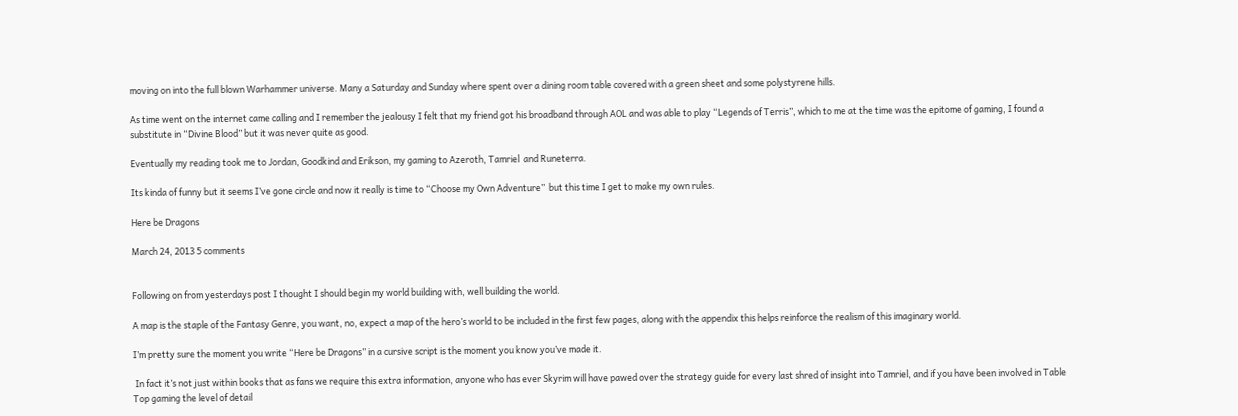moving on into the full blown Warhammer universe. Many a Saturday and Sunday where spent over a dining room table covered with a green sheet and some polystyrene hills.

As time went on the internet came calling and I remember the jealousy I felt that my friend got his broadband through AOL and was able to play “Legends of Terris”, which to me at the time was the epitome of gaming, I found a substitute in “Divine Blood” but it was never quite as good.

Eventually my reading took me to Jordan, Goodkind and Erikson, my gaming to Azeroth, Tamriel  and Runeterra.

Its kinda of funny but it seems I’ve gone circle and now it really is time to “Choose my Own Adventure”  but this time I get to make my own rules.

Here be Dragons

March 24, 2013 5 comments


Following on from yesterdays post I thought I should begin my world building with, well building the world.

A map is the staple of the Fantasy Genre, you want, no, expect a map of the hero’s world to be included in the first few pages, along with the appendix this helps reinforce the realism of this imaginary world.

I’m pretty sure the moment you write “Here be Dragons” in a cursive script is the moment you know you’ve made it.

 In fact it’s not just within books that as fans we require this extra information, anyone who has ever Skyrim will have pawed over the strategy guide for every last shred of insight into Tamriel, and if you have been involved in Table Top gaming the level of detail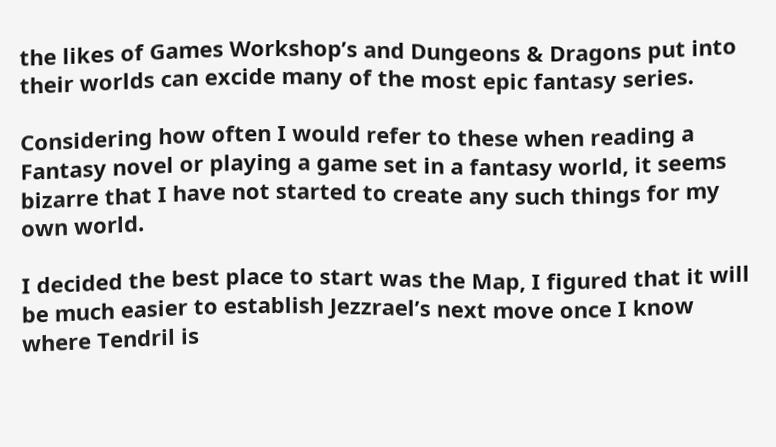the likes of Games Workshop’s and Dungeons & Dragons put into their worlds can excide many of the most epic fantasy series.

Considering how often I would refer to these when reading a Fantasy novel or playing a game set in a fantasy world, it seems bizarre that I have not started to create any such things for my own world.

I decided the best place to start was the Map, I figured that it will be much easier to establish Jezzrael’s next move once I know where Tendril is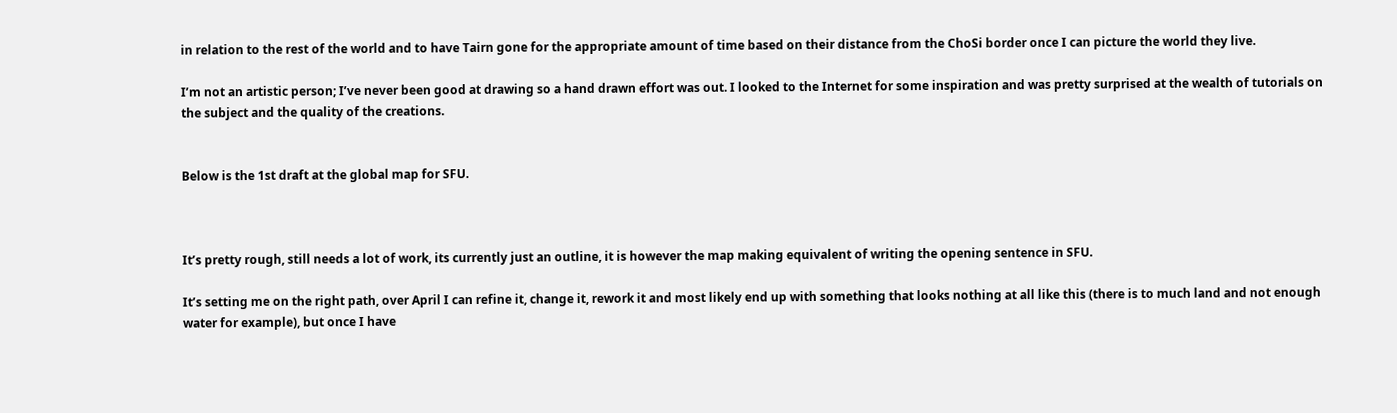in relation to the rest of the world and to have Tairn gone for the appropriate amount of time based on their distance from the ChoSi border once I can picture the world they live.

I’m not an artistic person; I’ve never been good at drawing so a hand drawn effort was out. I looked to the Internet for some inspiration and was pretty surprised at the wealth of tutorials on the subject and the quality of the creations.


Below is the 1st draft at the global map for SFU.



It’s pretty rough, still needs a lot of work, its currently just an outline, it is however the map making equivalent of writing the opening sentence in SFU.

It’s setting me on the right path, over April I can refine it, change it, rework it and most likely end up with something that looks nothing at all like this (there is to much land and not enough water for example), but once I have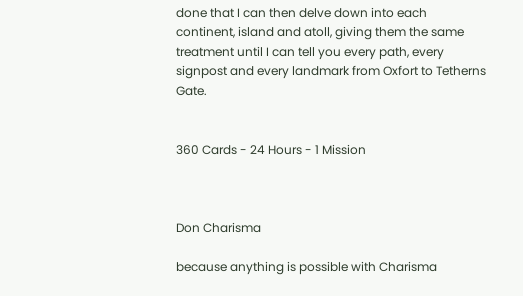done that I can then delve down into each continent, island and atoll, giving them the same treatment until I can tell you every path, every signpost and every landmark from Oxfort to Tetherns Gate.


360 Cards - 24 Hours - 1 Mission



Don Charisma

because anything is possible with Charisma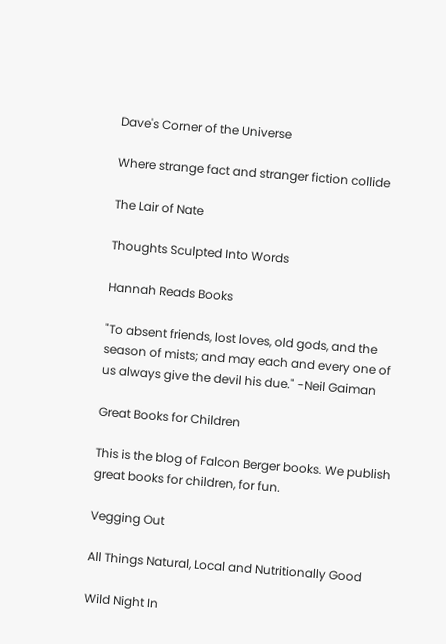Dave's Corner of the Universe

Where strange fact and stranger fiction collide

The Lair of Nate

Thoughts Sculpted Into Words

Hannah Reads Books

"To absent friends, lost loves, old gods, and the season of mists; and may each and every one of us always give the devil his due." -Neil Gaiman

Great Books for Children

This is the blog of Falcon Berger books. We publish great books for children, for fun.

Vegging Out

All Things Natural, Local and Nutritionally Good

Wild Night In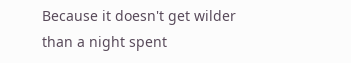Because it doesn't get wilder than a night spent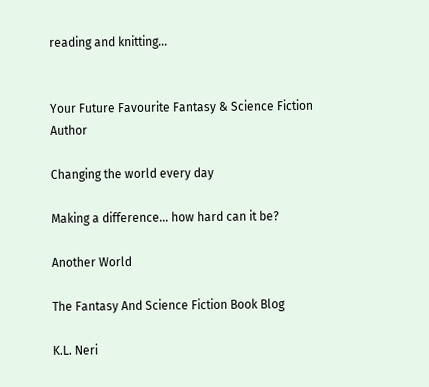reading and knitting...


Your Future Favourite Fantasy & Science Fiction Author

Changing the world every day

Making a difference... how hard can it be?

Another World

The Fantasy And Science Fiction Book Blog

K.L. Neri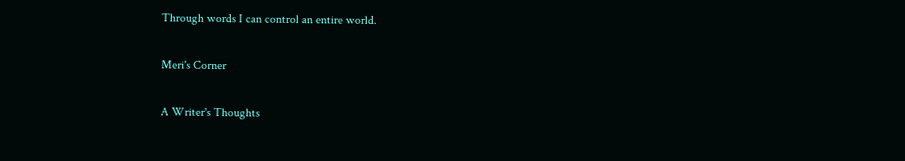Through words I can control an entire world.

Meri's Corner

A Writer's Thoughts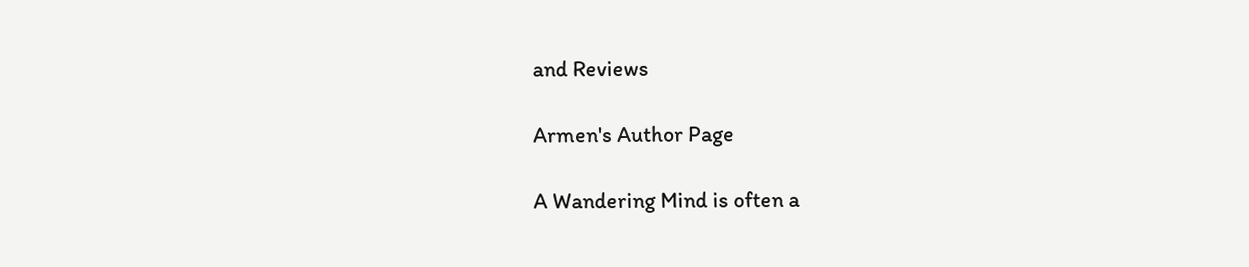and Reviews

Armen's Author Page

A Wandering Mind is often a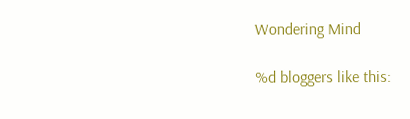Wondering Mind

%d bloggers like this: